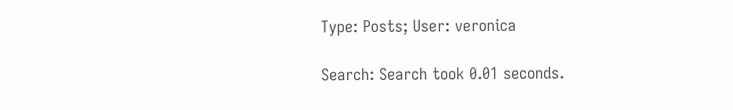Type: Posts; User: veronica

Search: Search took 0.01 seconds.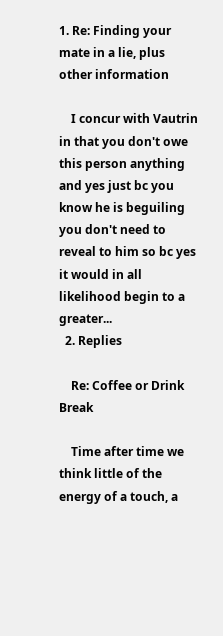1. Re: Finding your mate in a lie, plus other information

    I concur with Vautrin in that you don't owe this person anything and yes just bc you know he is beguiling you don't need to reveal to him so bc yes it would in all likelihood begin to a greater...
  2. Replies

    Re: Coffee or Drink Break

    Time after time we think little of the energy of a touch, a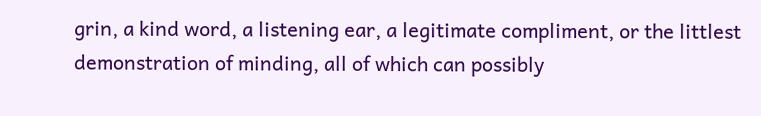grin, a kind word, a listening ear, a legitimate compliment, or the littlest demonstration of minding, all of which can possibly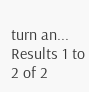turn an...
Results 1 to 2 of 2